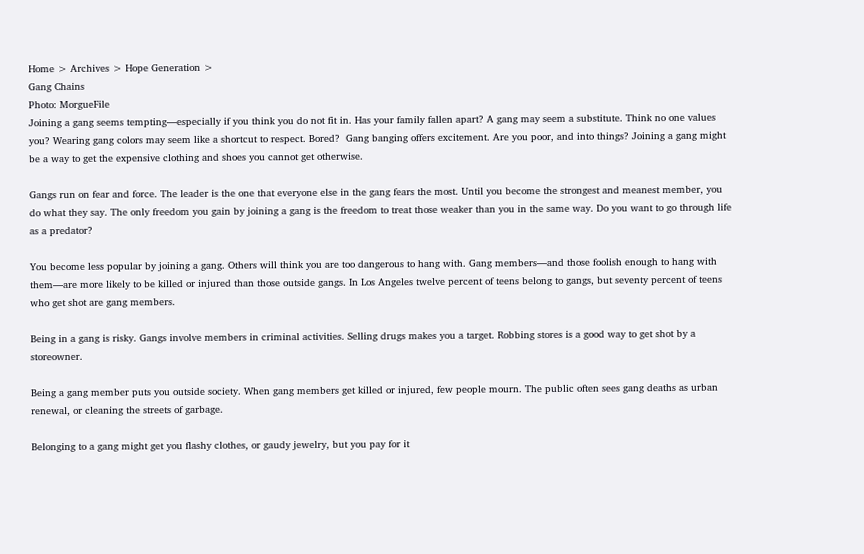Home > Archives > Hope Generation >
Gang Chains
Photo: MorgueFile
Joining a gang seems tempting—especially if you think you do not fit in. Has your family fallen apart? A gang may seem a substitute. Think no one values you? Wearing gang colors may seem like a shortcut to respect. Bored?  Gang banging offers excitement. Are you poor, and into things? Joining a gang might be a way to get the expensive clothing and shoes you cannot get otherwise.

Gangs run on fear and force. The leader is the one that everyone else in the gang fears the most. Until you become the strongest and meanest member, you do what they say. The only freedom you gain by joining a gang is the freedom to treat those weaker than you in the same way. Do you want to go through life as a predator?

You become less popular by joining a gang. Others will think you are too dangerous to hang with. Gang members—and those foolish enough to hang with them—are more likely to be killed or injured than those outside gangs. In Los Angeles twelve percent of teens belong to gangs, but seventy percent of teens who get shot are gang members.

Being in a gang is risky. Gangs involve members in criminal activities. Selling drugs makes you a target. Robbing stores is a good way to get shot by a storeowner.

Being a gang member puts you outside society. When gang members get killed or injured, few people mourn. The public often sees gang deaths as urban renewal, or cleaning the streets of garbage.

Belonging to a gang might get you flashy clothes, or gaudy jewelry, but you pay for it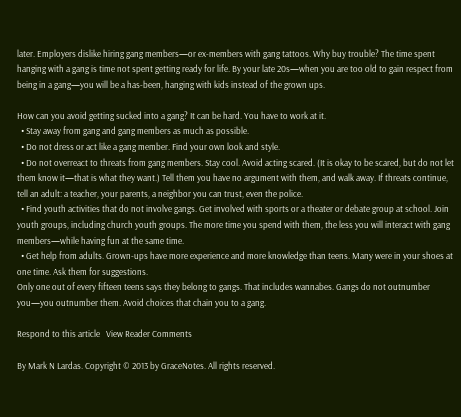later. Employers dislike hiring gang members—or ex-members with gang tattoos. Why buy trouble? The time spent hanging with a gang is time not spent getting ready for life. By your late 20s—when you are too old to gain respect from being in a gang—you will be a has-been, hanging with kids instead of the grown ups.

How can you avoid getting sucked into a gang? It can be hard. You have to work at it.
  • Stay away from gang and gang members as much as possible.
  • Do not dress or act like a gang member. Find your own look and style.
  • Do not overreact to threats from gang members. Stay cool. Avoid acting scared. (It is okay to be scared, but do not let them know it—that is what they want.) Tell them you have no argument with them, and walk away. If threats continue, tell an adult: a teacher, your parents, a neighbor you can trust, even the police.
  • Find youth activities that do not involve gangs. Get involved with sports or a theater or debate group at school. Join youth groups, including church youth groups. The more time you spend with them, the less you will interact with gang members—while having fun at the same time.
  • Get help from adults. Grown-ups have more experience and more knowledge than teens. Many were in your shoes at one time. Ask them for suggestions.
Only one out of every fifteen teens says they belong to gangs. That includes wannabes. Gangs do not outnumber you—you outnumber them. Avoid choices that chain you to a gang.

Respond to this article   View Reader Comments

By Mark N Lardas. Copyright © 2013 by GraceNotes. All rights reserved.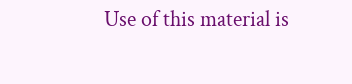Use of this material is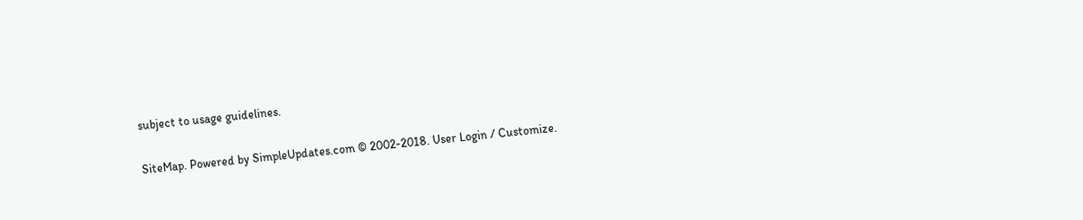subject to usage guidelines.

SiteMap. Powered by SimpleUpdates.com © 2002-2018. User Login / Customize.